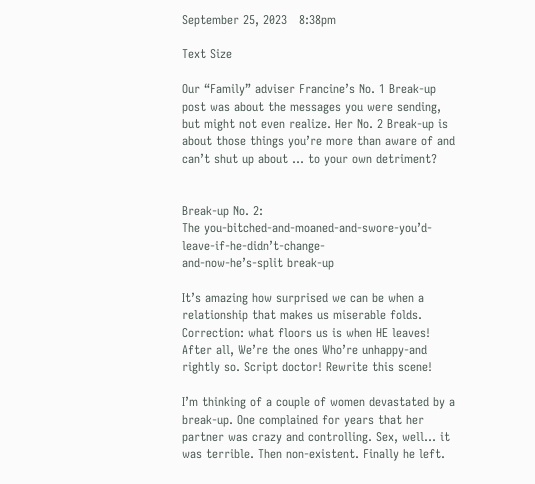September 25, 2023   8:38pm

Text Size

Our “Family” adviser Francine’s No. 1 Break-up post was about the messages you were sending, but might not even realize. Her No. 2 Break-up is about those things you’re more than aware of and can’t shut up about … to your own detriment?


Break-up No. 2:
The you-bitched-and-moaned-and-swore-you’d-leave-if-he-didn’t-change-
and-now-he’s-split break-up

It’s amazing how surprised we can be when a relationship that makes us miserable folds. Correction: what floors us is when HE leaves! After all, We’re the ones Who’re unhappy-and rightly so. Script doctor! Rewrite this scene!

I’m thinking of a couple of women devastated by a break-up. One complained for years that her partner was crazy and controlling. Sex, well… it was terrible. Then non-existent. Finally he left.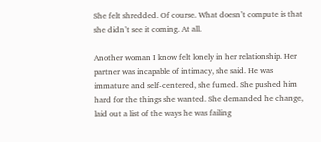She felt shredded. Of course. What doesn’t compute is that she didn’t see it coming. At all.

Another woman I know felt lonely in her relationship. Her partner was incapable of intimacy, she said. He was immature and self-centered, she fumed. She pushed him hard for the things she wanted. She demanded he change, laid out a list of the ways he was failing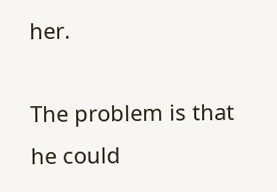her.

The problem is that he could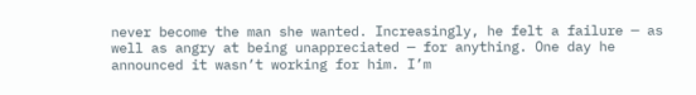never become the man she wanted. Increasingly, he felt a failure — as well as angry at being unappreciated — for anything. One day he announced it wasn’t working for him. I’m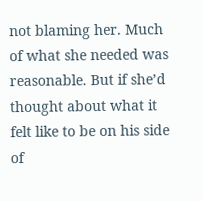not blaming her. Much of what she needed was reasonable. But if she’d thought about what it felt like to be on his side of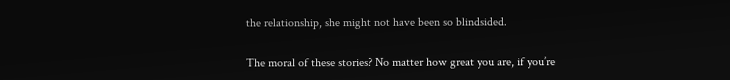the relationship, she might not have been so blindsided.

The moral of these stories? No matter how great you are, if you’re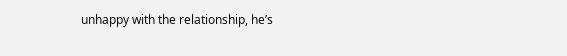unhappy with the relationship, he’s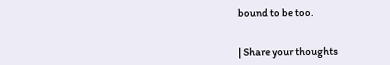bound to be too.


| Share your thoughts